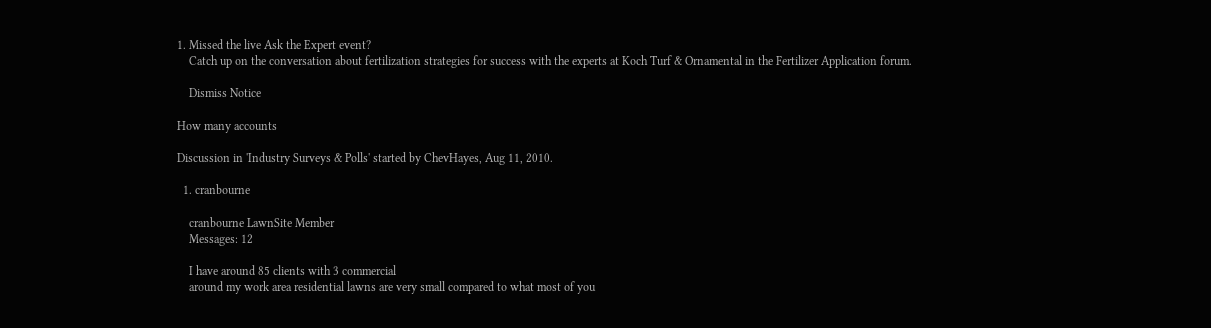1. Missed the live Ask the Expert event?
    Catch up on the conversation about fertilization strategies for success with the experts at Koch Turf & Ornamental in the Fertilizer Application forum.

    Dismiss Notice

How many accounts

Discussion in 'Industry Surveys & Polls' started by ChevHayes, Aug 11, 2010.

  1. cranbourne

    cranbourne LawnSite Member
    Messages: 12

    I have around 85 clients with 3 commercial
    around my work area residential lawns are very small compared to what most of you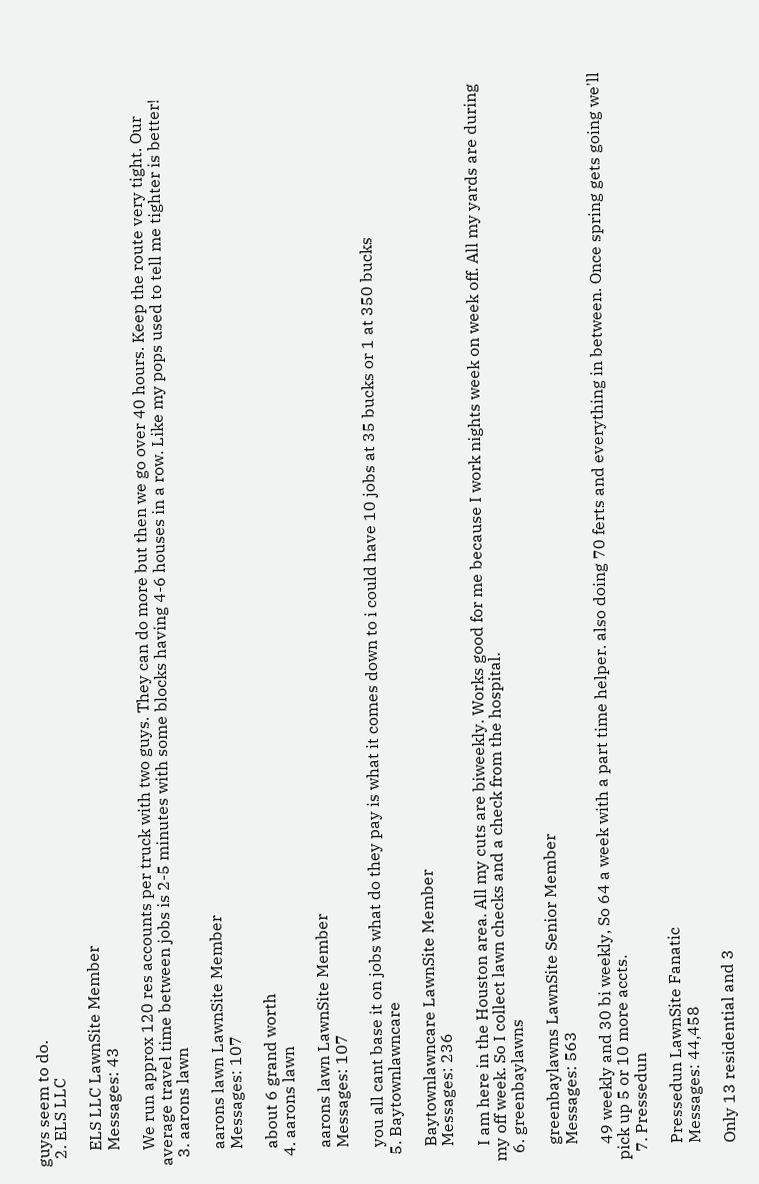guys seem to do.
  2. ELS LLC

    ELS LLC LawnSite Member
    Messages: 43

    We run approx 120 res accounts per truck with two guys. They can do more but then we go over 40 hours. Keep the route very tight. Our average travel time between jobs is 2-5 minutes with some blocks having 4-6 houses in a row. Like my pops used to tell me tighter is better!
  3. aarons lawn

    aarons lawn LawnSite Member
    Messages: 107

    about 6 grand worth
  4. aarons lawn

    aarons lawn LawnSite Member
    Messages: 107

    you all cant base it on jobs what do they pay is what it comes down to i could have 10 jobs at 35 bucks or 1 at 350 bucks
  5. Baytownlawncare

    Baytownlawncare LawnSite Member
    Messages: 236

    I am here in the Houston area. All my cuts are biweekly. Works good for me because I work nights week on week off. All my yards are during my off week. So I collect lawn checks and a check from the hospital.
  6. greenbaylawns

    greenbaylawns LawnSite Senior Member
    Messages: 563

    49 weekly and 30 bi weekly, So 64 a week with a part time helper. also doing 70 ferts and everything in between. Once spring gets going we'll pick up 5 or 10 more accts.
  7. Pressedun

    Pressedun LawnSite Fanatic
    Messages: 44,458

    Only 13 residential and 3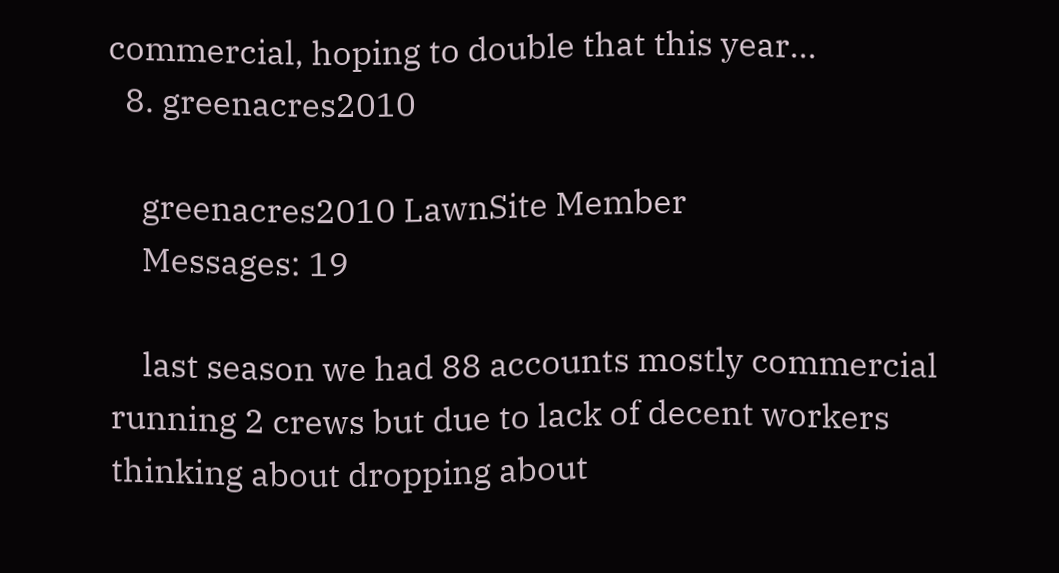commercial, hoping to double that this year...
  8. greenacres2010

    greenacres2010 LawnSite Member
    Messages: 19

    last season we had 88 accounts mostly commercial running 2 crews but due to lack of decent workers thinking about dropping about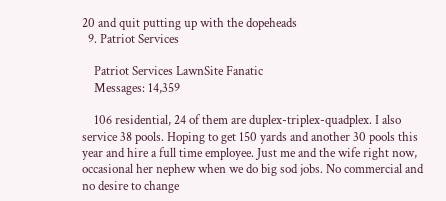20 and quit putting up with the dopeheads
  9. Patriot Services

    Patriot Services LawnSite Fanatic
    Messages: 14,359

    106 residential, 24 of them are duplex-triplex-quadplex. I also service 38 pools. Hoping to get 150 yards and another 30 pools this year and hire a full time employee. Just me and the wife right now, occasional her nephew when we do big sod jobs. No commercial and no desire to change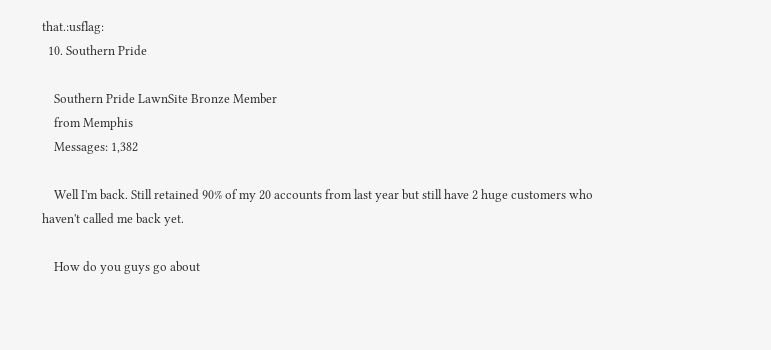that.:usflag:
  10. Southern Pride

    Southern Pride LawnSite Bronze Member
    from Memphis
    Messages: 1,382

    Well I'm back. Still retained 90% of my 20 accounts from last year but still have 2 huge customers who haven't called me back yet.

    How do you guys go about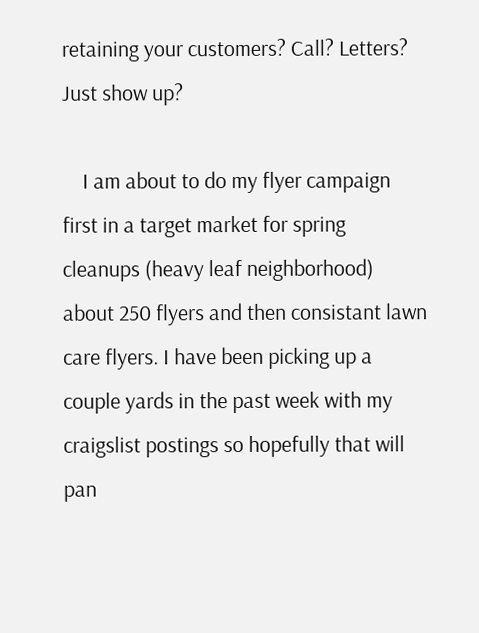retaining your customers? Call? Letters? Just show up?

    I am about to do my flyer campaign first in a target market for spring cleanups (heavy leaf neighborhood) about 250 flyers and then consistant lawn care flyers. I have been picking up a couple yards in the past week with my craigslist postings so hopefully that will pan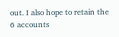out. I also hope to retain the 6 accounts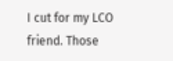I cut for my LCO friend. Those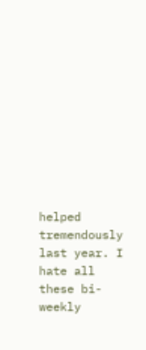helped tremendously last year. I hate all these bi-weekly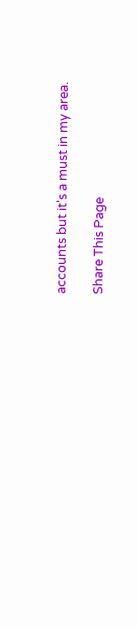accounts but it's a must in my area.

Share This Page